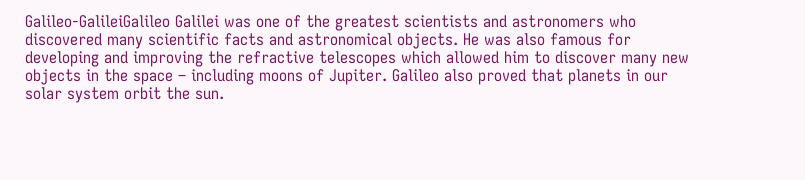Galileo-GalileiGalileo Galilei was one of the greatest scientists and astronomers who discovered many scientific facts and astronomical objects. He was also famous for developing and improving the refractive telescopes which allowed him to discover many new objects in the space – including moons of Jupiter. Galileo also proved that planets in our solar system orbit the sun.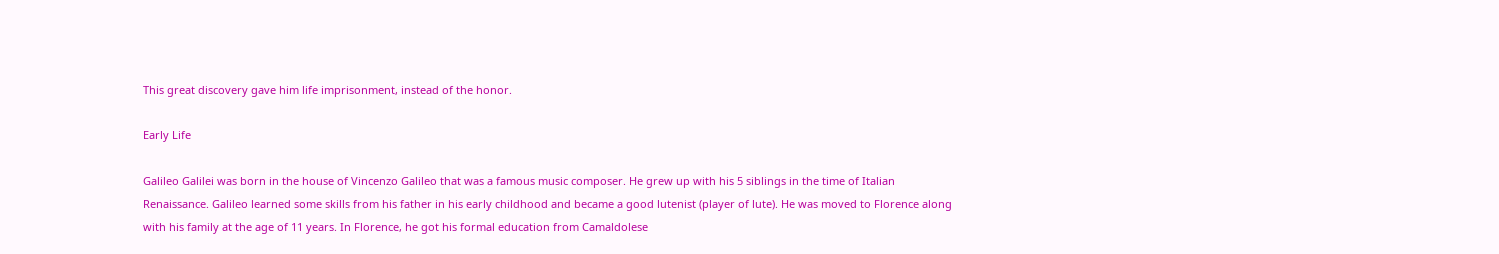This great discovery gave him life imprisonment, instead of the honor.

Early Life

Galileo Galilei was born in the house of Vincenzo Galileo that was a famous music composer. He grew up with his 5 siblings in the time of Italian Renaissance. Galileo learned some skills from his father in his early childhood and became a good lutenist (player of lute). He was moved to Florence along with his family at the age of 11 years. In Florence, he got his formal education from Camaldolese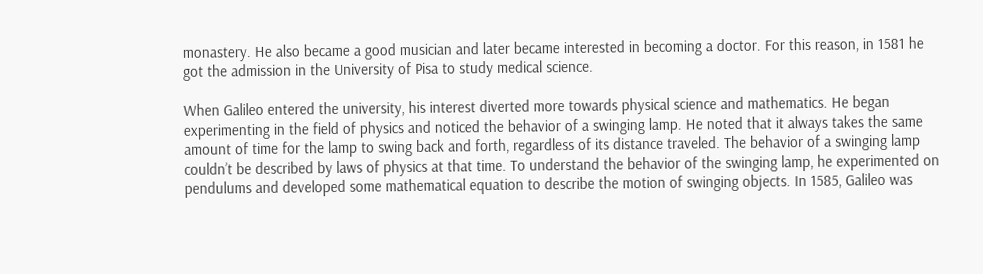monastery. He also became a good musician and later became interested in becoming a doctor. For this reason, in 1581 he got the admission in the University of Pisa to study medical science.

When Galileo entered the university, his interest diverted more towards physical science and mathematics. He began experimenting in the field of physics and noticed the behavior of a swinging lamp. He noted that it always takes the same amount of time for the lamp to swing back and forth, regardless of its distance traveled. The behavior of a swinging lamp couldn’t be described by laws of physics at that time. To understand the behavior of the swinging lamp, he experimented on pendulums and developed some mathematical equation to describe the motion of swinging objects. In 1585, Galileo was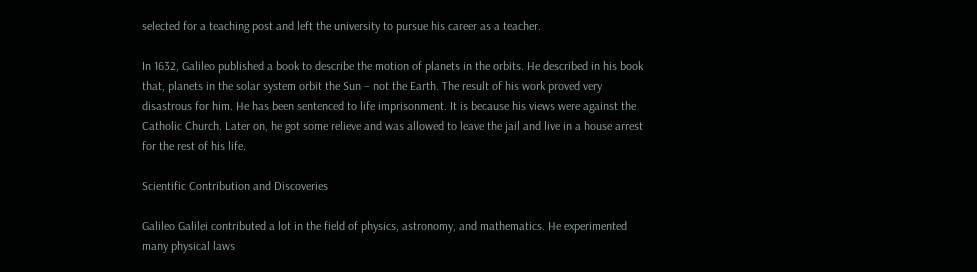selected for a teaching post and left the university to pursue his career as a teacher.

In 1632, Galileo published a book to describe the motion of planets in the orbits. He described in his book that, planets in the solar system orbit the Sun – not the Earth. The result of his work proved very disastrous for him. He has been sentenced to life imprisonment. It is because his views were against the Catholic Church. Later on, he got some relieve and was allowed to leave the jail and live in a house arrest for the rest of his life.

Scientific Contribution and Discoveries

Galileo Galilei contributed a lot in the field of physics, astronomy, and mathematics. He experimented many physical laws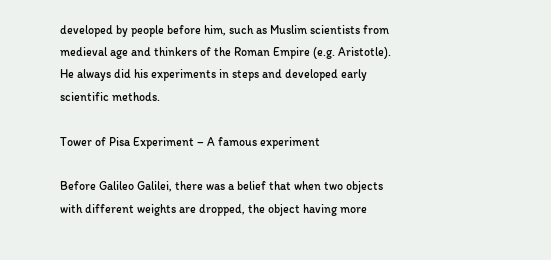developed by people before him, such as Muslim scientists from medieval age and thinkers of the Roman Empire (e.g. Aristotle). He always did his experiments in steps and developed early scientific methods.

Tower of Pisa Experiment – A famous experiment

Before Galileo Galilei, there was a belief that when two objects with different weights are dropped, the object having more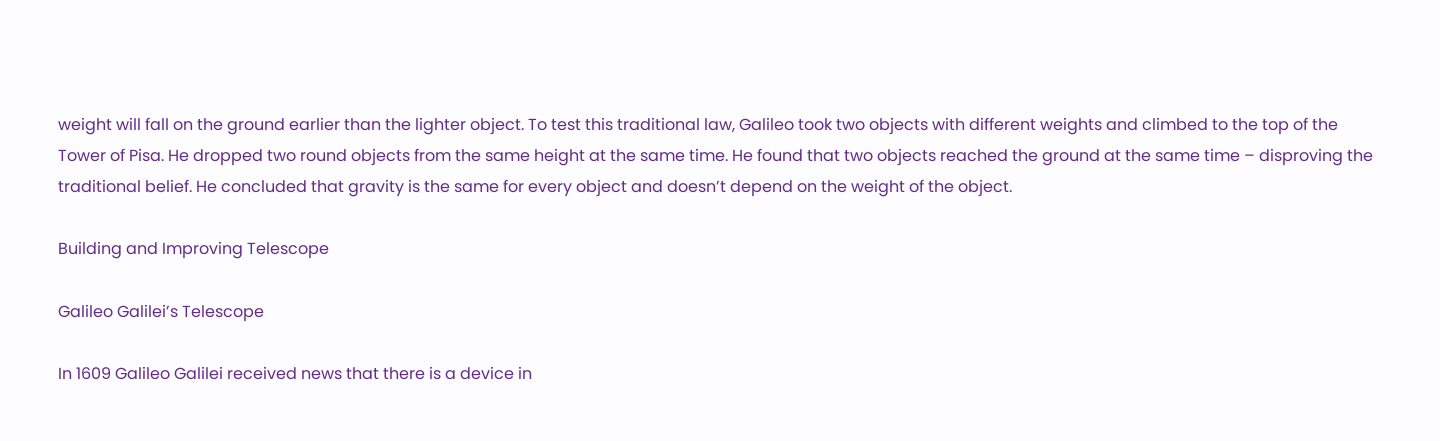weight will fall on the ground earlier than the lighter object. To test this traditional law, Galileo took two objects with different weights and climbed to the top of the Tower of Pisa. He dropped two round objects from the same height at the same time. He found that two objects reached the ground at the same time – disproving the traditional belief. He concluded that gravity is the same for every object and doesn’t depend on the weight of the object.

Building and Improving Telescope

Galileo Galilei’s Telescope

In 1609 Galileo Galilei received news that there is a device in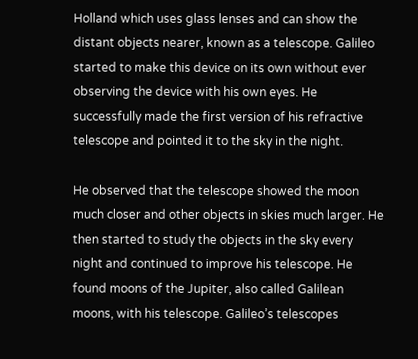Holland which uses glass lenses and can show the distant objects nearer, known as a telescope. Galileo started to make this device on its own without ever observing the device with his own eyes. He successfully made the first version of his refractive telescope and pointed it to the sky in the night.

He observed that the telescope showed the moon much closer and other objects in skies much larger. He then started to study the objects in the sky every night and continued to improve his telescope. He found moons of the Jupiter, also called Galilean moons, with his telescope. Galileo’s telescopes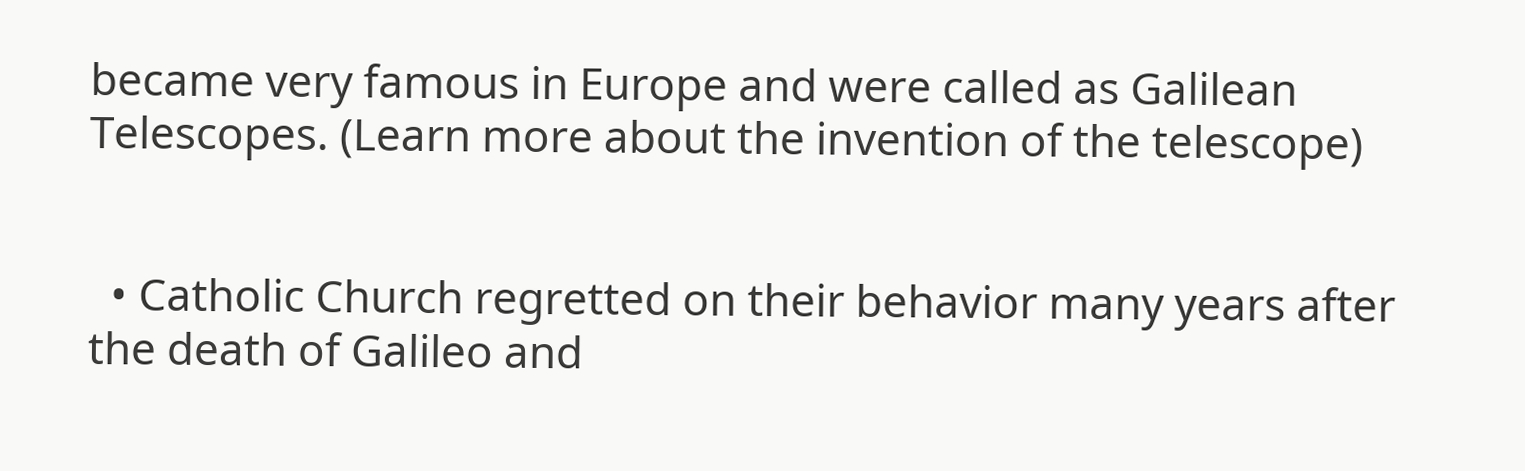became very famous in Europe and were called as Galilean Telescopes. (Learn more about the invention of the telescope)


  • Catholic Church regretted on their behavior many years after the death of Galileo and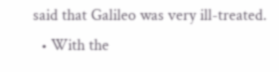said that Galileo was very ill-treated.
  • With the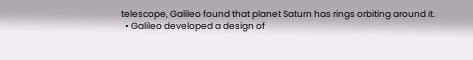telescope, Galileo found that planet Saturn has rings orbiting around it.
  • Galileo developed a design of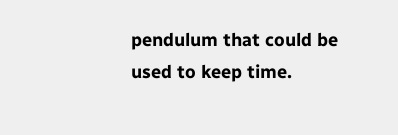pendulum that could be used to keep time.